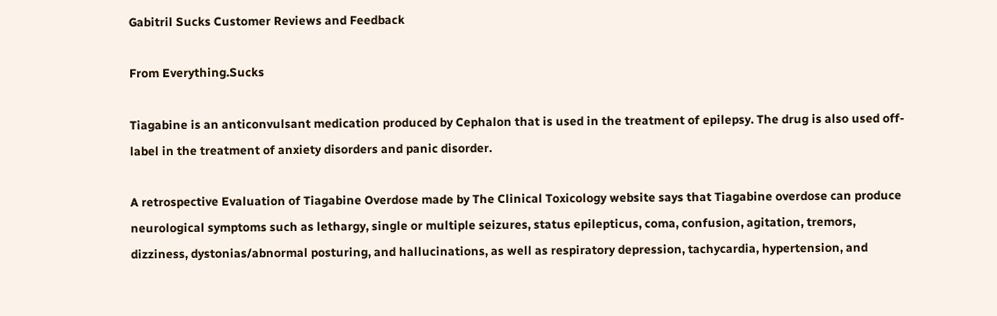Gabitril Sucks Customer Reviews and Feedback

From Everything.Sucks

Tiagabine is an anticonvulsant medication produced by Cephalon that is used in the treatment of epilepsy. The drug is also used off-label in the treatment of anxiety disorders and panic disorder.

A retrospective Evaluation of Tiagabine Overdose made by The Clinical Toxicology website says that Tiagabine overdose can produce neurological symptoms such as lethargy, single or multiple seizures, status epilepticus, coma, confusion, agitation, tremors, dizziness, dystonias/abnormal posturing, and hallucinations, as well as respiratory depression, tachycardia, hypertension, and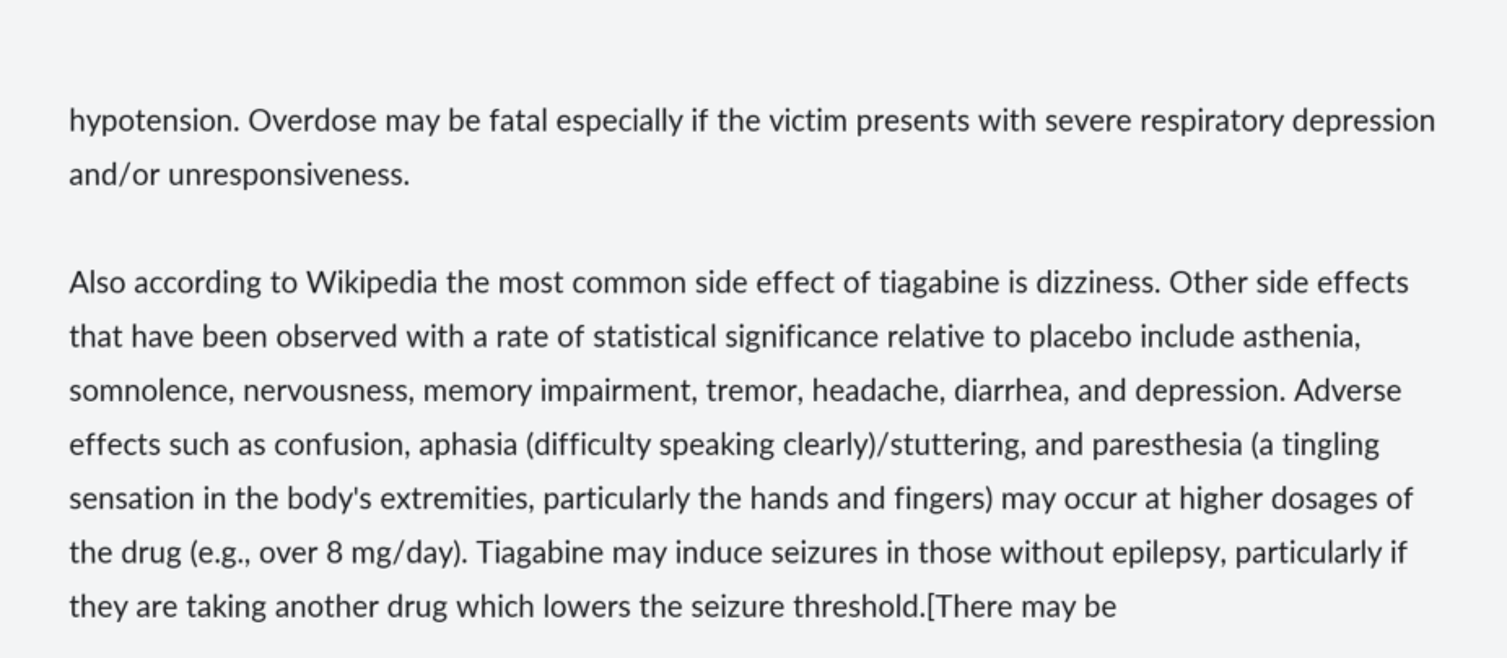hypotension. Overdose may be fatal especially if the victim presents with severe respiratory depression and/or unresponsiveness.

Also according to Wikipedia the most common side effect of tiagabine is dizziness. Other side effects that have been observed with a rate of statistical significance relative to placebo include asthenia, somnolence, nervousness, memory impairment, tremor, headache, diarrhea, and depression. Adverse effects such as confusion, aphasia (difficulty speaking clearly)/stuttering, and paresthesia (a tingling sensation in the body's extremities, particularly the hands and fingers) may occur at higher dosages of the drug (e.g., over 8 mg/day). Tiagabine may induce seizures in those without epilepsy, particularly if they are taking another drug which lowers the seizure threshold.[There may be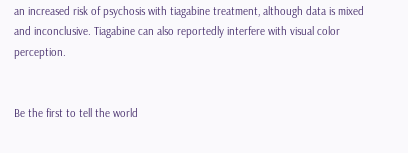an increased risk of psychosis with tiagabine treatment, although data is mixed and inconclusive. Tiagabine can also reportedly interfere with visual color perception.


Be the first to tell the world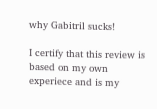why Gabitril sucks!

I certify that this review is based on my own experiece and is my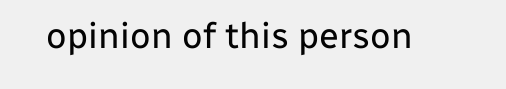opinion of this person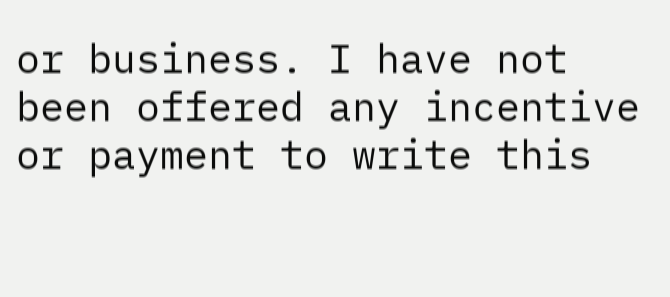or business. I have not been offered any incentive or payment to write this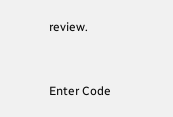review.


Enter Code